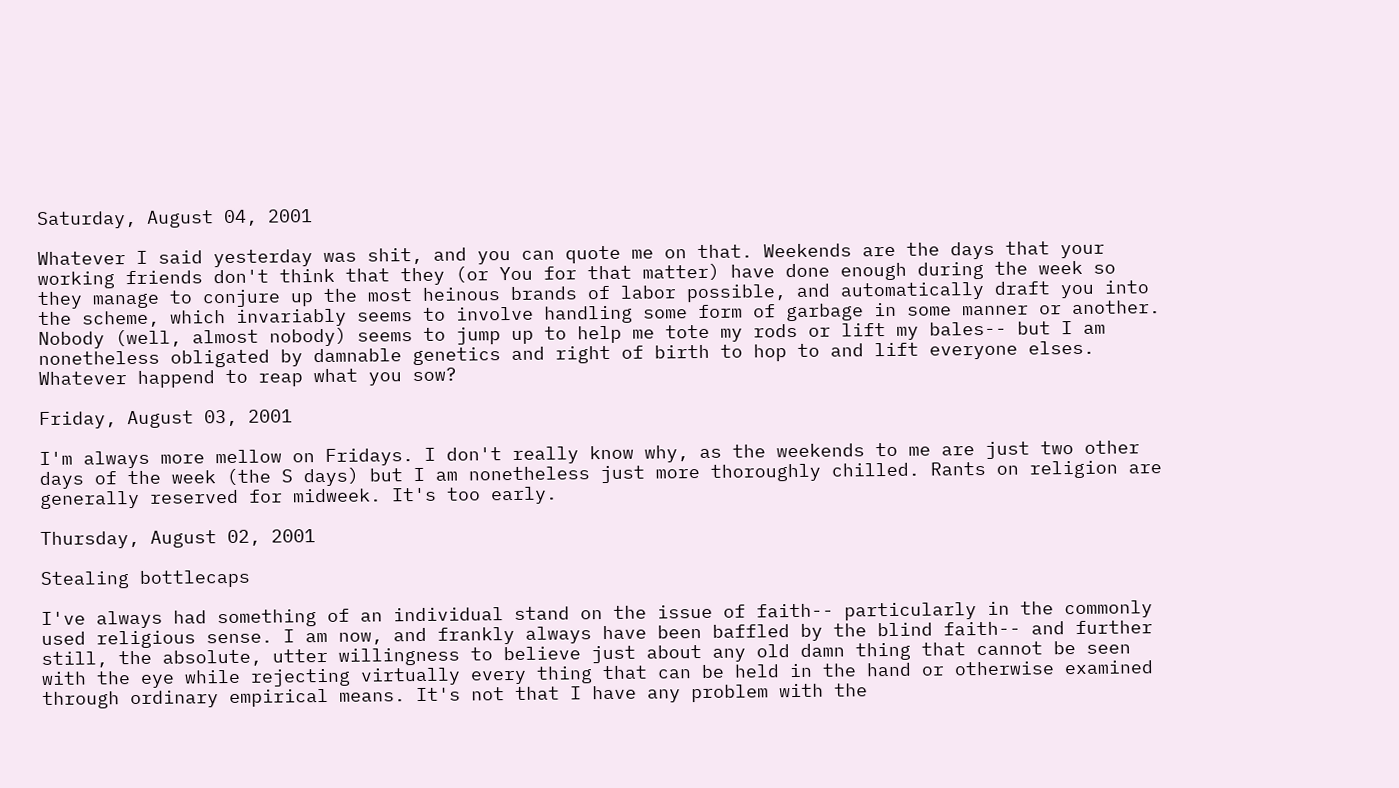Saturday, August 04, 2001

Whatever I said yesterday was shit, and you can quote me on that. Weekends are the days that your working friends don't think that they (or You for that matter) have done enough during the week so they manage to conjure up the most heinous brands of labor possible, and automatically draft you into the scheme, which invariably seems to involve handling some form of garbage in some manner or another. Nobody (well, almost nobody) seems to jump up to help me tote my rods or lift my bales-- but I am nonetheless obligated by damnable genetics and right of birth to hop to and lift everyone elses. Whatever happend to reap what you sow?

Friday, August 03, 2001

I'm always more mellow on Fridays. I don't really know why, as the weekends to me are just two other days of the week (the S days) but I am nonetheless just more thoroughly chilled. Rants on religion are generally reserved for midweek. It's too early.

Thursday, August 02, 2001

Stealing bottlecaps

I've always had something of an individual stand on the issue of faith-- particularly in the commonly used religious sense. I am now, and frankly always have been baffled by the blind faith-- and further still, the absolute, utter willingness to believe just about any old damn thing that cannot be seen with the eye while rejecting virtually every thing that can be held in the hand or otherwise examined through ordinary empirical means. It's not that I have any problem with the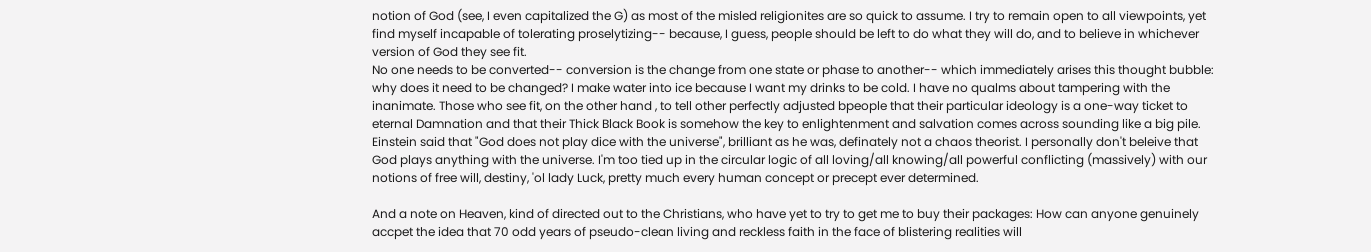notion of God (see, I even capitalized the G) as most of the misled religionites are so quick to assume. I try to remain open to all viewpoints, yet find myself incapable of tolerating proselytizing-- because, I guess, people should be left to do what they will do, and to believe in whichever version of God they see fit.
No one needs to be converted-- conversion is the change from one state or phase to another-- which immediately arises this thought bubble: why does it need to be changed? I make water into ice because I want my drinks to be cold. I have no qualms about tampering with the inanimate. Those who see fit, on the other hand , to tell other perfectly adjusted bpeople that their particular ideology is a one-way ticket to eternal Damnation and that their Thick Black Book is somehow the key to enlightenment and salvation comes across sounding like a big pile.
Einstein said that "God does not play dice with the universe", brilliant as he was, definately not a chaos theorist. I personally don't beleive that God plays anything with the universe. I'm too tied up in the circular logic of all loving/all knowing/all powerful conflicting (massively) with our notions of free will, destiny, 'ol lady Luck, pretty much every human concept or precept ever determined.

And a note on Heaven, kind of directed out to the Christians, who have yet to try to get me to buy their packages: How can anyone genuinely accpet the idea that 70 odd years of pseudo-clean living and reckless faith in the face of blistering realities will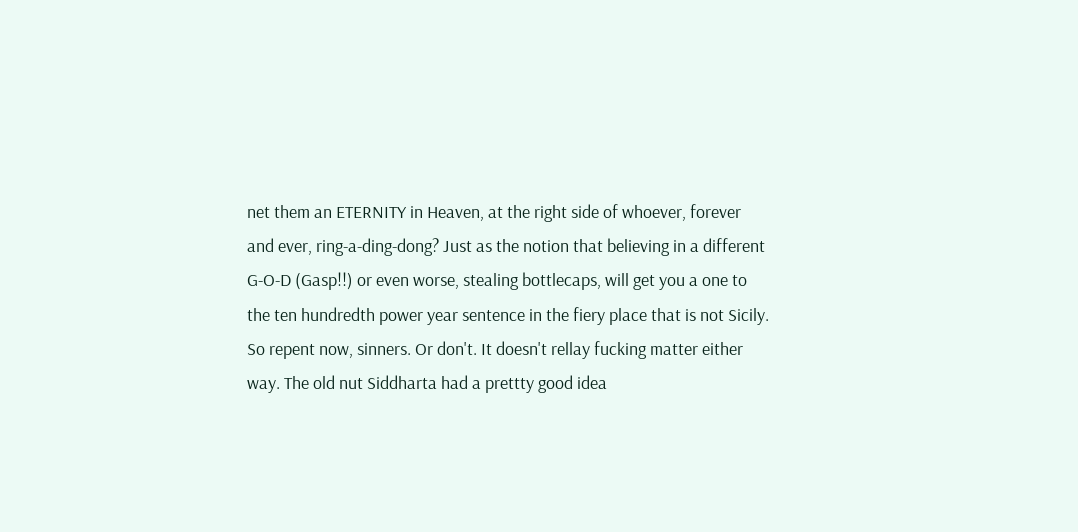net them an ETERNITY in Heaven, at the right side of whoever, forever and ever, ring-a-ding-dong? Just as the notion that believing in a different G-O-D (Gasp!!) or even worse, stealing bottlecaps, will get you a one to the ten hundredth power year sentence in the fiery place that is not Sicily.
So repent now, sinners. Or don't. It doesn't rellay fucking matter either way. The old nut Siddharta had a prettty good idea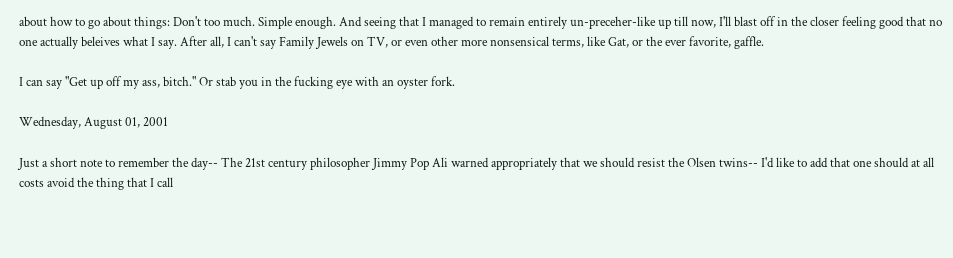about how to go about things: Don't too much. Simple enough. And seeing that I managed to remain entirely un-preceher-like up till now, I'll blast off in the closer feeling good that no one actually beleives what I say. After all, I can't say Family Jewels on TV, or even other more nonsensical terms, like Gat, or the ever favorite, gaffle.

I can say "Get up off my ass, bitch." Or stab you in the fucking eye with an oyster fork.

Wednesday, August 01, 2001

Just a short note to remember the day-- The 21st century philosopher Jimmy Pop Ali warned appropriately that we should resist the Olsen twins-- I'd like to add that one should at all costs avoid the thing that I call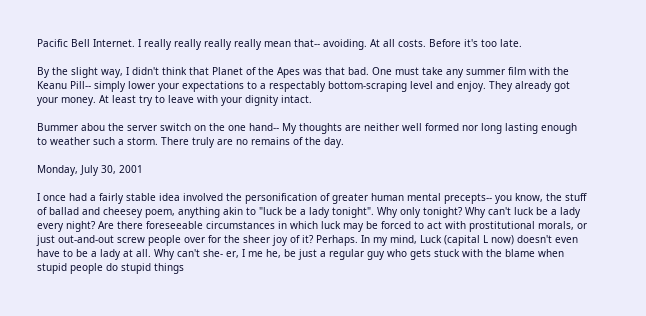Pacific Bell Internet. I really really really really mean that-- avoiding. At all costs. Before it's too late.

By the slight way, I didn't think that Planet of the Apes was that bad. One must take any summer film with the Keanu Pill-- simply lower your expectations to a respectably bottom-scraping level and enjoy. They already got your money. At least try to leave with your dignity intact.

Bummer abou the server switch on the one hand-- My thoughts are neither well formed nor long lasting enough to weather such a storm. There truly are no remains of the day.

Monday, July 30, 2001

I once had a fairly stable idea involved the personification of greater human mental precepts-- you know, the stuff of ballad and cheesey poem, anything akin to "luck be a lady tonight". Why only tonight? Why can't luck be a lady every night? Are there foreseeable circumstances in which luck may be forced to act with prostitutional morals, or just out-and-out screw people over for the sheer joy of it? Perhaps. In my mind, Luck (capital L now) doesn't even have to be a lady at all. Why can't she- er, I me he, be just a regular guy who gets stuck with the blame when stupid people do stupid things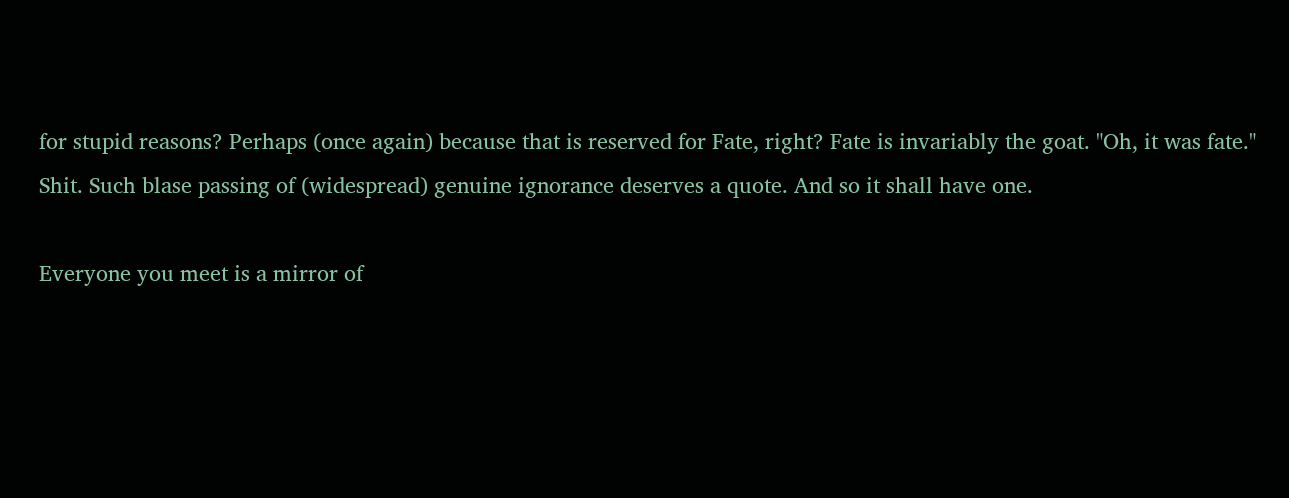for stupid reasons? Perhaps (once again) because that is reserved for Fate, right? Fate is invariably the goat. "Oh, it was fate."
Shit. Such blase passing of (widespread) genuine ignorance deserves a quote. And so it shall have one.

Everyone you meet is a mirror of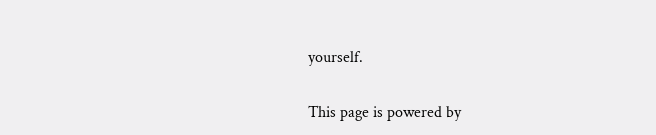yourself.

This page is powered by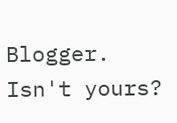Blogger. Isn't yours?